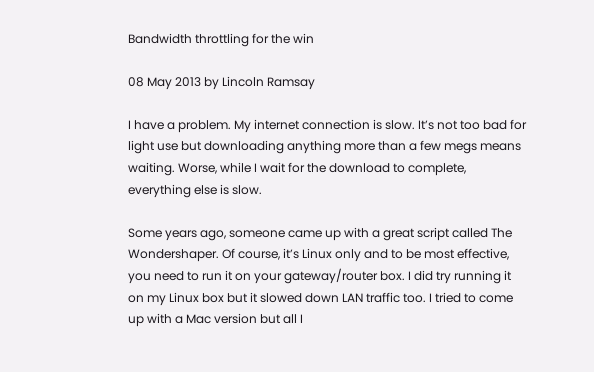Bandwidth throttling for the win

08 May 2013 by Lincoln Ramsay

I have a problem. My internet connection is slow. It’s not too bad for light use but downloading anything more than a few megs means waiting. Worse, while I wait for the download to complete, everything else is slow.

Some years ago, someone came up with a great script called The Wondershaper. Of course, it’s Linux only and to be most effective, you need to run it on your gateway/router box. I did try running it on my Linux box but it slowed down LAN traffic too. I tried to come up with a Mac version but all I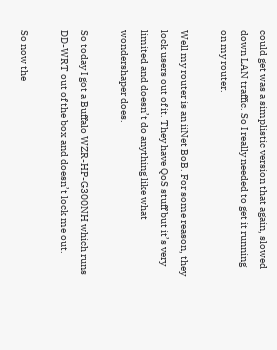could get was a simplistic version that again, slowed down LAN traffic. So I really needed to get it running on my router.

Well my router is an iiNet BoB. For some reason, they lock users out of it. They have QoS stuff but it’s very limited and doesn’t do anything like what wondershaper does.

So today I got a Buffalo WZR-HP-G300NH which runs DD-WRT out of the box and doesn’t lock me out.

So now the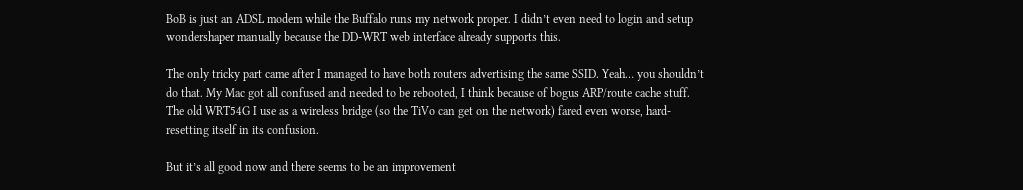BoB is just an ADSL modem while the Buffalo runs my network proper. I didn’t even need to login and setup wondershaper manually because the DD-WRT web interface already supports this.

The only tricky part came after I managed to have both routers advertising the same SSID. Yeah… you shouldn’t do that. My Mac got all confused and needed to be rebooted, I think because of bogus ARP/route cache stuff. The old WRT54G I use as a wireless bridge (so the TiVo can get on the network) fared even worse, hard-resetting itself in its confusion.

But it’s all good now and there seems to be an improvement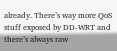already. There’s way more QoS stuff exposed by DD-WRT and there’s always raw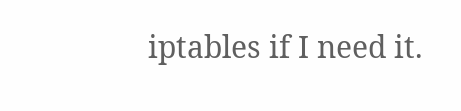iptables if I need it.